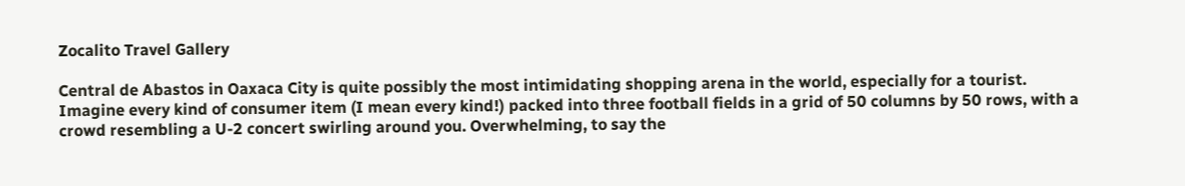Zocalito Travel Gallery

Central de Abastos in Oaxaca City is quite possibly the most intimidating shopping arena in the world, especially for a tourist. Imagine every kind of consumer item (I mean every kind!) packed into three football fields in a grid of 50 columns by 50 rows, with a crowd resembling a U-2 concert swirling around you. Overwhelming, to say the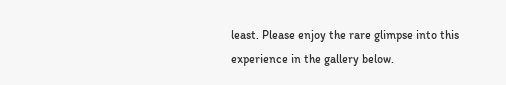least. Please enjoy the rare glimpse into this experience in the gallery below.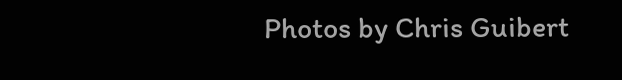Photos by Chris Guibert